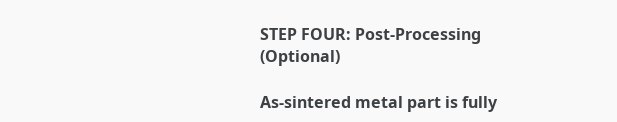STEP FOUR: Post-Processing (Optional)

As-sintered metal part is fully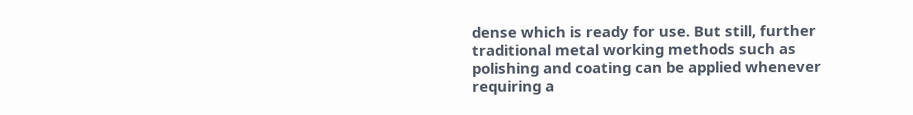dense which is ready for use. But still, further traditional metal working methods such as polishing and coating can be applied whenever requiring a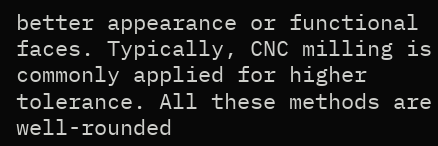better appearance or functional faces. Typically, CNC milling is commonly applied for higher tolerance. All these methods are well-rounded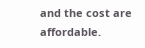and the cost are affordable.